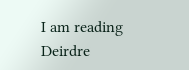I am reading Deirdre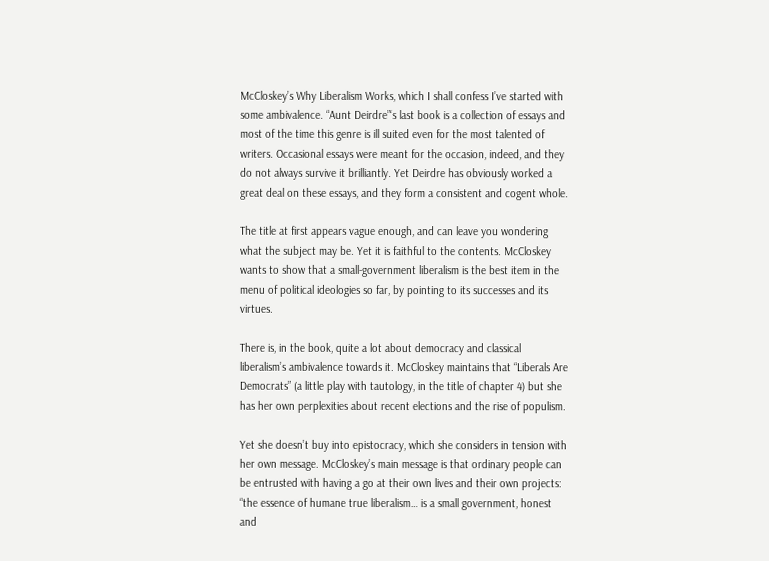McCloskey’s Why Liberalism Works, which I shall confess I’ve started with some ambivalence. “Aunt Deirdre”‘s last book is a collection of essays and most of the time this genre is ill suited even for the most talented of writers. Occasional essays were meant for the occasion, indeed, and they do not always survive it brilliantly. Yet Deirdre has obviously worked a great deal on these essays, and they form a consistent and cogent whole.

The title at first appears vague enough, and can leave you wondering what the subject may be. Yet it is faithful to the contents. McCloskey wants to show that a small-government liberalism is the best item in the menu of political ideologies so far, by pointing to its successes and its virtues.

There is, in the book, quite a lot about democracy and classical liberalism’s ambivalence towards it. McCloskey maintains that “Liberals Are Democrats” (a little play with tautology, in the title of chapter 4) but she has her own perplexities about recent elections and the rise of populism.

Yet she doesn’t buy into epistocracy, which she considers in tension with her own message. McCloskey’s main message is that ordinary people can be entrusted with having a go at their own lives and their own projects: “the essence of humane true liberalism… is a small government, honest and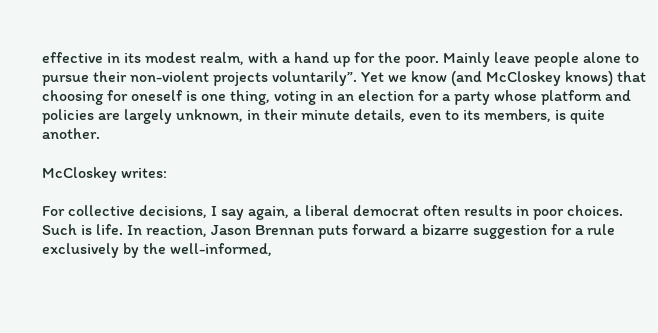effective in its modest realm, with a hand up for the poor. Mainly leave people alone to pursue their non-violent projects voluntarily”. Yet we know (and McCloskey knows) that choosing for oneself is one thing, voting in an election for a party whose platform and policies are largely unknown, in their minute details, even to its members, is quite another.

McCloskey writes:

For collective decisions, I say again, a liberal democrat often results in poor choices. Such is life. In reaction, Jason Brennan puts forward a bizarre suggestion for a rule exclusively by the well-informed,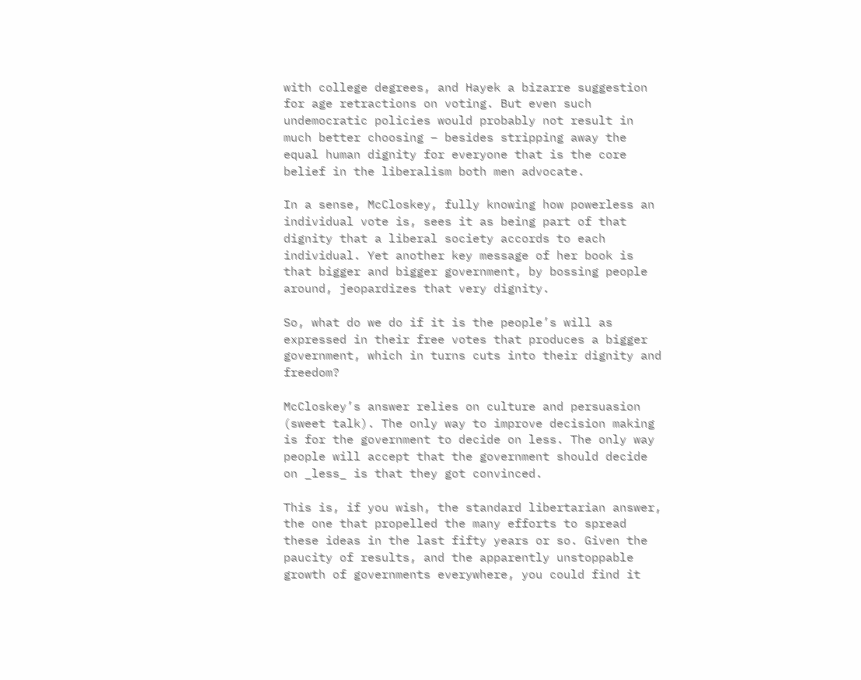with college degrees, and Hayek a bizarre suggestion for age retractions on voting. But even such undemocratic policies would probably not result in much better choosing – besides stripping away the equal human dignity for everyone that is the core belief in the liberalism both men advocate.

In a sense, McCloskey, fully knowing how powerless an individual vote is, sees it as being part of that dignity that a liberal society accords to each individual. Yet another key message of her book is that bigger and bigger government, by bossing people around, jeopardizes that very dignity.

So, what do we do if it is the people’s will as expressed in their free votes that produces a bigger government, which in turns cuts into their dignity and freedom?

McCloskey’s answer relies on culture and persuasion (sweet talk). The only way to improve decision making is for the government to decide on less. The only way people will accept that the government should decide on _less_ is that they got convinced.

This is, if you wish, the standard libertarian answer, the one that propelled the many efforts to spread these ideas in the last fifty years or so. Given the paucity of results, and the apparently unstoppable  growth of governments everywhere, you could find it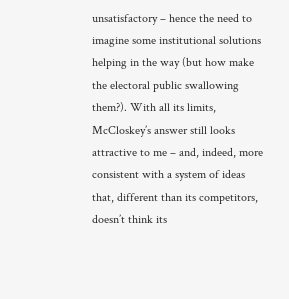unsatisfactory – hence the need to imagine some institutional solutions helping in the way (but how make the electoral public swallowing them?). With all its limits, McCloskey’s answer still looks attractive to me – and, indeed, more consistent with a system of ideas that, different than its competitors, doesn’t think its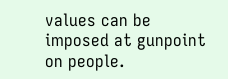values can be imposed at gunpoint on people.